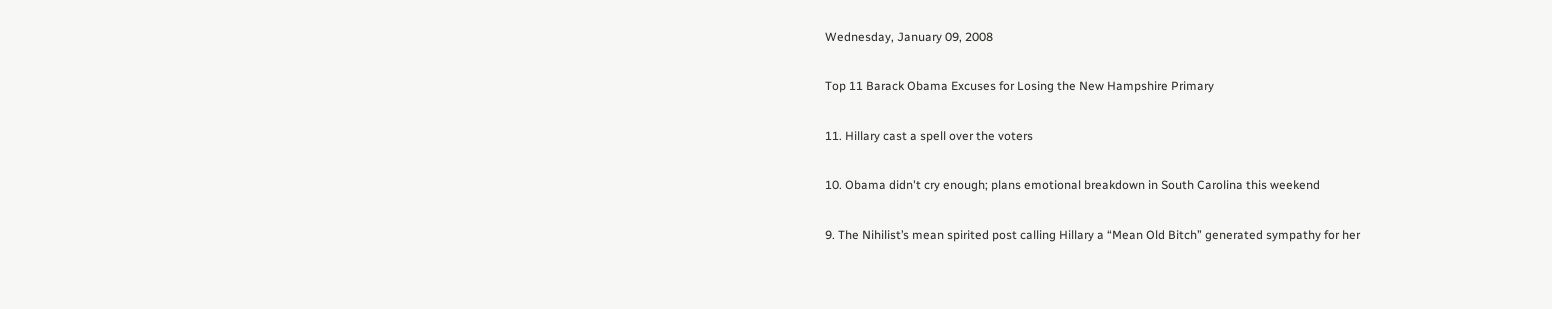Wednesday, January 09, 2008

Top 11 Barack Obama Excuses for Losing the New Hampshire Primary

11. Hillary cast a spell over the voters

10. Obama didn't cry enough; plans emotional breakdown in South Carolina this weekend

9. The Nihilist’s mean spirited post calling Hillary a “Mean Old Bitch” generated sympathy for her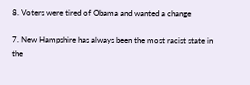8. Voters were tired of Obama and wanted a change

7. New Hampshire has always been the most racist state in the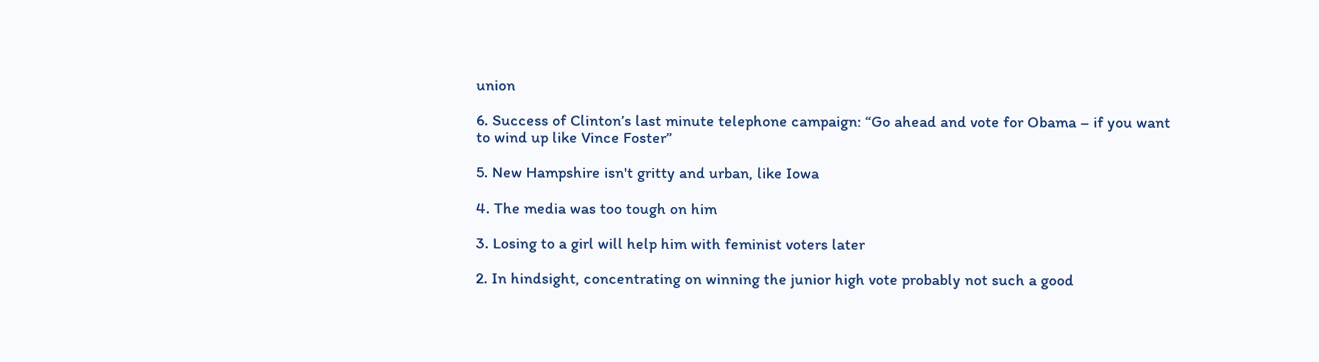union

6. Success of Clinton’s last minute telephone campaign: “Go ahead and vote for Obama – if you want to wind up like Vince Foster”

5. New Hampshire isn't gritty and urban, like Iowa

4. The media was too tough on him

3. Losing to a girl will help him with feminist voters later

2. In hindsight, concentrating on winning the junior high vote probably not such a good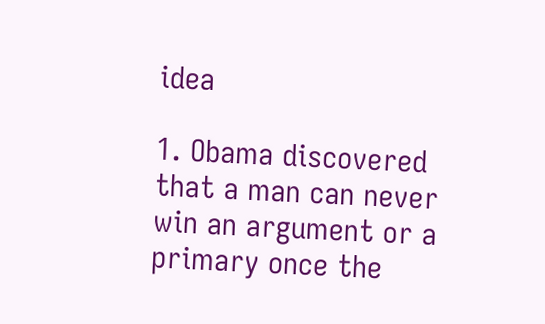idea

1. Obama discovered that a man can never win an argument or a primary once the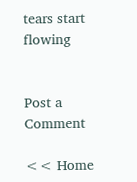tears start flowing


Post a Comment

<< Home